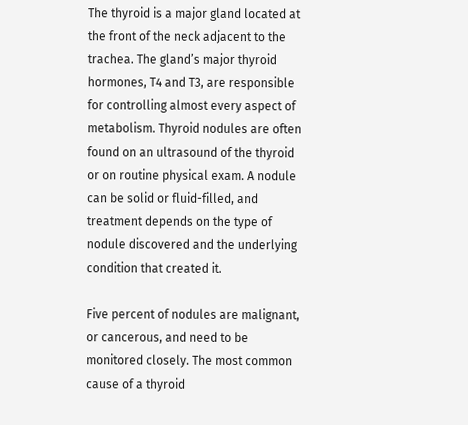The thyroid is a major gland located at the front of the neck adjacent to the trachea. The gland’s major thyroid hormones, T4 and T3, are responsible for controlling almost every aspect of metabolism. Thyroid nodules are often found on an ultrasound of the thyroid or on routine physical exam. A nodule can be solid or fluid-filled, and treatment depends on the type of nodule discovered and the underlying condition that created it.

Five percent of nodules are malignant, or cancerous, and need to be monitored closely. The most common cause of a thyroid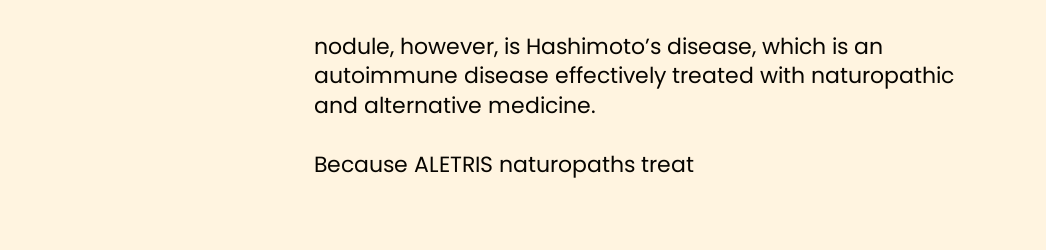nodule, however, is Hashimoto’s disease, which is an autoimmune disease effectively treated with naturopathic and alternative medicine.

Because ALETRIS naturopaths treat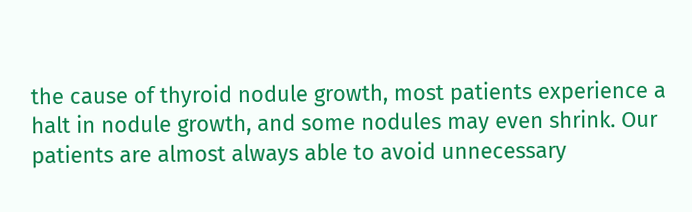the cause of thyroid nodule growth, most patients experience a halt in nodule growth, and some nodules may even shrink. Our patients are almost always able to avoid unnecessary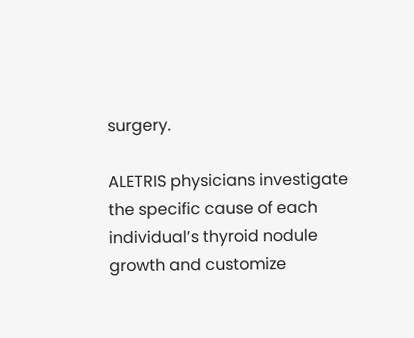surgery.

ALETRIS physicians investigate the specific cause of each individual’s thyroid nodule growth and customize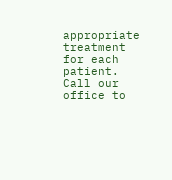appropriate treatment for each patient. Call our office to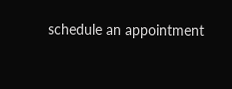schedule an appointment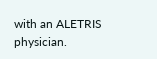with an ALETRIS physician.